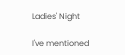Ladies' Night

I've mentioned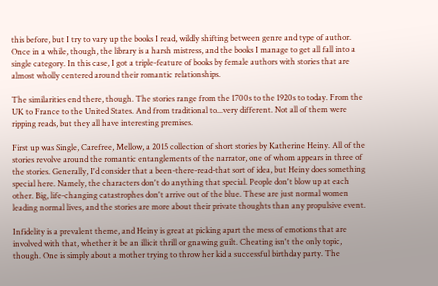this before, but I try to vary up the books I read, wildly shifting between genre and type of author. Once in a while, though, the library is a harsh mistress, and the books I manage to get all fall into a single category. In this case, I got a triple-feature of books by female authors with stories that are almost wholly centered around their romantic relationships.

The similarities end there, though. The stories range from the 1700s to the 1920s to today. From the UK to France to the United States. And from traditional to...very different. Not all of them were ripping reads, but they all have interesting premises.

First up was Single, Carefree, Mellow, a 2015 collection of short stories by Katherine Heiny. All of the stories revolve around the romantic entanglements of the narrator, one of whom appears in three of the stories. Generally, I'd consider that a been-there-read-that sort of idea, but Heiny does something special here. Namely, the characters don't do anything that special. People don't blow up at each other. Big, life-changing catastrophes don't arrive out of the blue. These are just normal women leading normal lives, and the stories are more about their private thoughts than any propulsive event.

Infidelity is a prevalent theme, and Heiny is great at picking apart the mess of emotions that are involved with that, whether it be an illicit thrill or gnawing guilt. Cheating isn't the only topic, though. One is simply about a mother trying to throw her kid a successful birthday party. The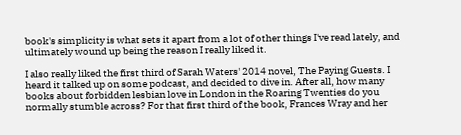book's simplicity is what sets it apart from a lot of other things I've read lately, and ultimately wound up being the reason I really liked it.

I also really liked the first third of Sarah Waters' 2014 novel, The Paying Guests. I heard it talked up on some podcast, and decided to dive in. After all, how many books about forbidden lesbian love in London in the Roaring Twenties do you normally stumble across? For that first third of the book, Frances Wray and her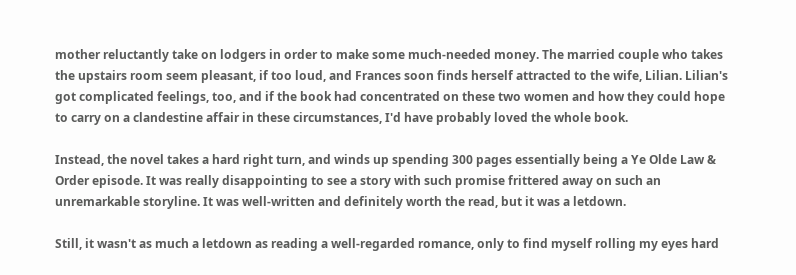mother reluctantly take on lodgers in order to make some much-needed money. The married couple who takes the upstairs room seem pleasant, if too loud, and Frances soon finds herself attracted to the wife, Lilian. Lilian's got complicated feelings, too, and if the book had concentrated on these two women and how they could hope to carry on a clandestine affair in these circumstances, I'd have probably loved the whole book.

Instead, the novel takes a hard right turn, and winds up spending 300 pages essentially being a Ye Olde Law & Order episode. It was really disappointing to see a story with such promise frittered away on such an unremarkable storyline. It was well-written and definitely worth the read, but it was a letdown.

Still, it wasn't as much a letdown as reading a well-regarded romance, only to find myself rolling my eyes hard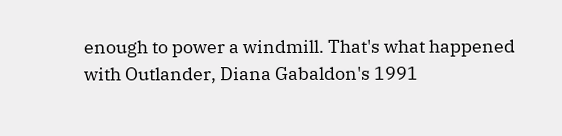enough to power a windmill. That's what happened with Outlander, Diana Gabaldon's 1991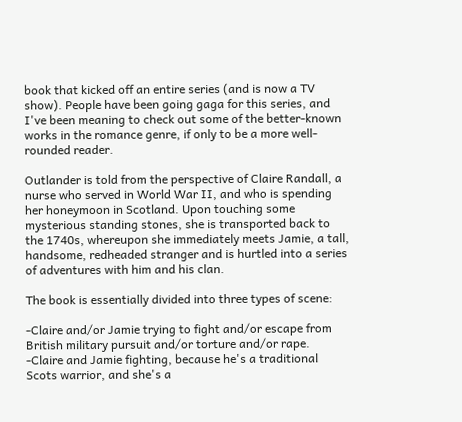book that kicked off an entire series (and is now a TV show). People have been going gaga for this series, and I've been meaning to check out some of the better-known works in the romance genre, if only to be a more well-rounded reader.

Outlander is told from the perspective of Claire Randall, a nurse who served in World War II, and who is spending her honeymoon in Scotland. Upon touching some mysterious standing stones, she is transported back to the 1740s, whereupon she immediately meets Jamie, a tall, handsome, redheaded stranger and is hurtled into a series of adventures with him and his clan.

The book is essentially divided into three types of scene:

-Claire and/or Jamie trying to fight and/or escape from British military pursuit and/or torture and/or rape.
-Claire and Jamie fighting, because he's a traditional Scots warrior, and she's a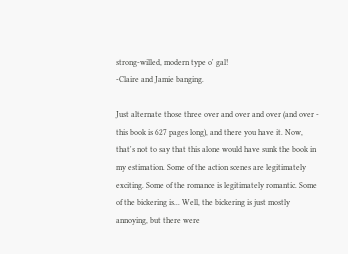strong-willed, modern type o' gal!
-Claire and Jamie banging.

Just alternate those three over and over and over (and over - this book is 627 pages long), and there you have it. Now, that's not to say that this alone would have sunk the book in my estimation. Some of the action scenes are legitimately exciting. Some of the romance is legitimately romantic. Some of the bickering is... Well, the bickering is just mostly annoying, but there were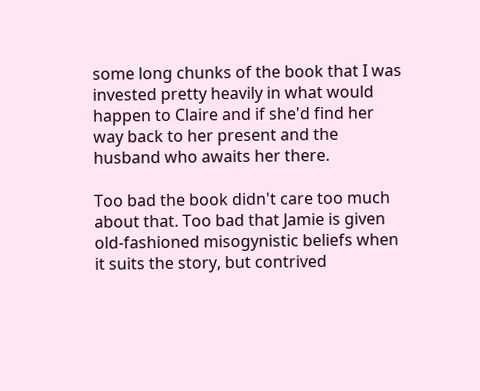some long chunks of the book that I was invested pretty heavily in what would happen to Claire and if she'd find her way back to her present and the husband who awaits her there.

Too bad the book didn't care too much about that. Too bad that Jamie is given old-fashioned misogynistic beliefs when it suits the story, but contrived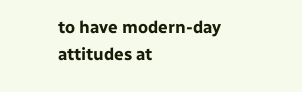to have modern-day attitudes at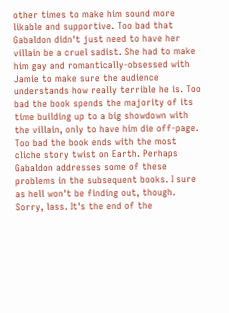other times to make him sound more likable and supportive. Too bad that Gabaldon didn't just need to have her villain be a cruel sadist. She had to make him gay and romantically-obsessed with Jamie to make sure the audience understands how really terrible he is. Too bad the book spends the majority of its time building up to a big showdown with the villain, only to have him die off-page. Too bad the book ends with the most cliche story twist on Earth. Perhaps Gabaldon addresses some of these problems in the subsequent books. I sure as hell won't be finding out, though. Sorry, lass. It's the end of the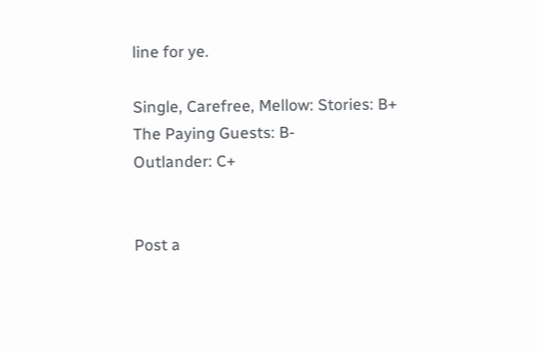line for ye.

Single, Carefree, Mellow: Stories: B+
The Paying Guests: B-
Outlander: C+


Post a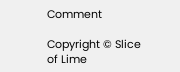Comment

Copyright © Slice of Lime